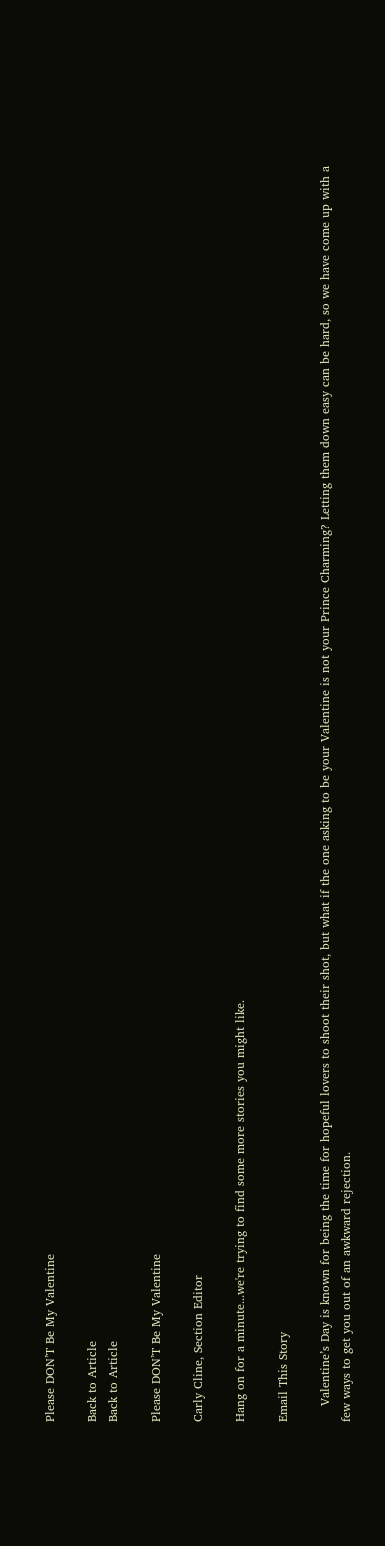Please DON’T Be My Valentine

Back to Article
Back to Article

Please DON’T Be My Valentine

Carly Cline, Section Editor

Hang on for a minute...we're trying to find some more stories you might like.

Email This Story

    Valentine’s Day is known for being the time for hopeful lovers to shoot their shot, but what if the one asking to be your Valentine is not your Prince Charming? Letting them down easy can be hard, so we have come up with a few ways to get you out of an awkward rejection.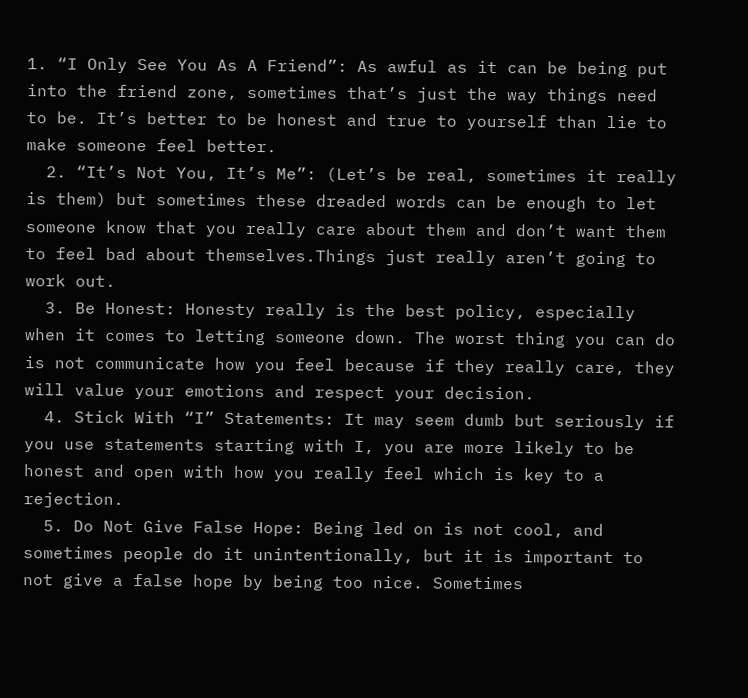1. “I Only See You As A Friend”: As awful as it can be being put into the friend zone, sometimes that’s just the way things need to be. It’s better to be honest and true to yourself than lie to make someone feel better.
  2. “It’s Not You, It’s Me”: (Let’s be real, sometimes it really is them) but sometimes these dreaded words can be enough to let someone know that you really care about them and don’t want them to feel bad about themselves.Things just really aren’t going to work out.
  3. Be Honest: Honesty really is the best policy, especially when it comes to letting someone down. The worst thing you can do is not communicate how you feel because if they really care, they will value your emotions and respect your decision.
  4. Stick With “I” Statements: It may seem dumb but seriously if you use statements starting with I, you are more likely to be honest and open with how you really feel which is key to a rejection.
  5. Do Not Give False Hope: Being led on is not cool, and sometimes people do it unintentionally, but it is important to not give a false hope by being too nice. Sometimes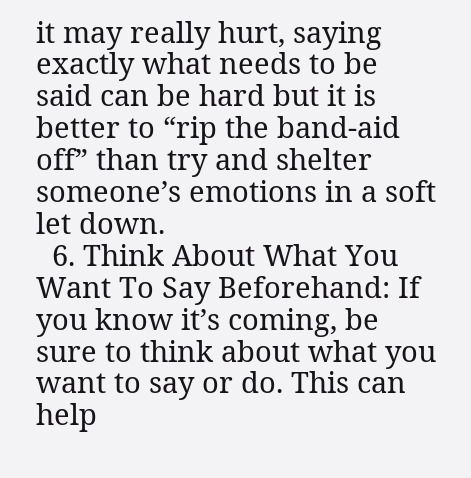it may really hurt, saying exactly what needs to be said can be hard but it is better to “rip the band-aid off” than try and shelter someone’s emotions in a soft let down.
  6. Think About What You Want To Say Beforehand: If you know it’s coming, be sure to think about what you want to say or do. This can help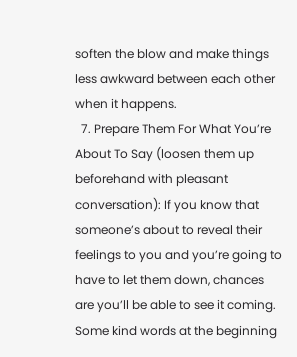soften the blow and make things less awkward between each other when it happens.
  7. Prepare Them For What You’re About To Say (loosen them up beforehand with pleasant conversation): If you know that someone’s about to reveal their feelings to you and you’re going to have to let them down, chances are you’ll be able to see it coming. Some kind words at the beginning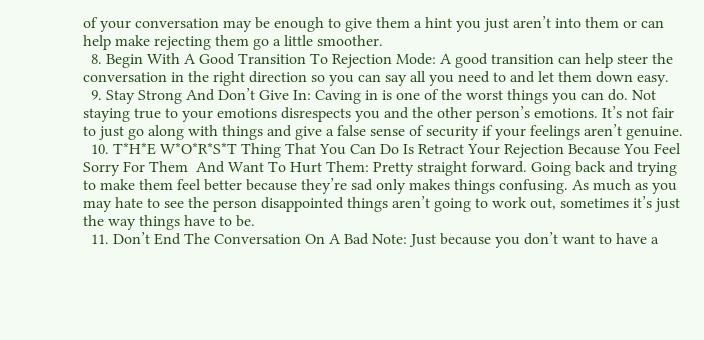of your conversation may be enough to give them a hint you just aren’t into them or can help make rejecting them go a little smoother.
  8. Begin With A Good Transition To Rejection Mode: A good transition can help steer the conversation in the right direction so you can say all you need to and let them down easy.
  9. Stay Strong And Don’t Give In: Caving in is one of the worst things you can do. Not staying true to your emotions disrespects you and the other person’s emotions. It’s not fair to just go along with things and give a false sense of security if your feelings aren’t genuine.
  10. T*H*E W*O*R*S*T Thing That You Can Do Is Retract Your Rejection Because You Feel Sorry For Them  And Want To Hurt Them: Pretty straight forward. Going back and trying to make them feel better because they’re sad only makes things confusing. As much as you may hate to see the person disappointed things aren’t going to work out, sometimes it’s just the way things have to be.
  11. Don’t End The Conversation On A Bad Note: Just because you don’t want to have a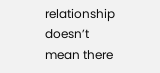relationship doesn’t mean there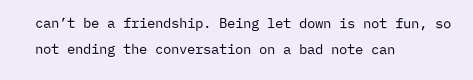can’t be a friendship. Being let down is not fun, so not ending the conversation on a bad note can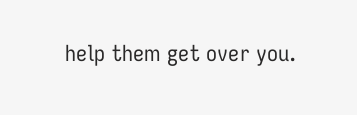help them get over you.